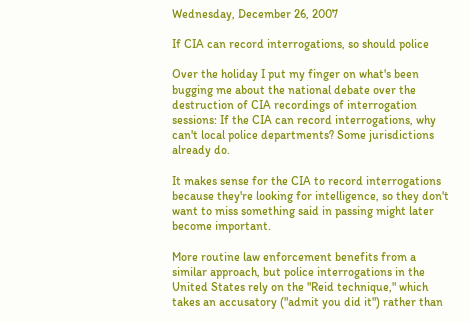Wednesday, December 26, 2007

If CIA can record interrogations, so should police

Over the holiday I put my finger on what's been bugging me about the national debate over the destruction of CIA recordings of interrogation sessions: If the CIA can record interrogations, why can't local police departments? Some jurisdictions already do.

It makes sense for the CIA to record interrogations because they're looking for intelligence, so they don't want to miss something said in passing might later become important.

More routine law enforcement benefits from a similar approach, but police interrogations in the United States rely on the "Reid technique," which takes an accusatory ("admit you did it") rather than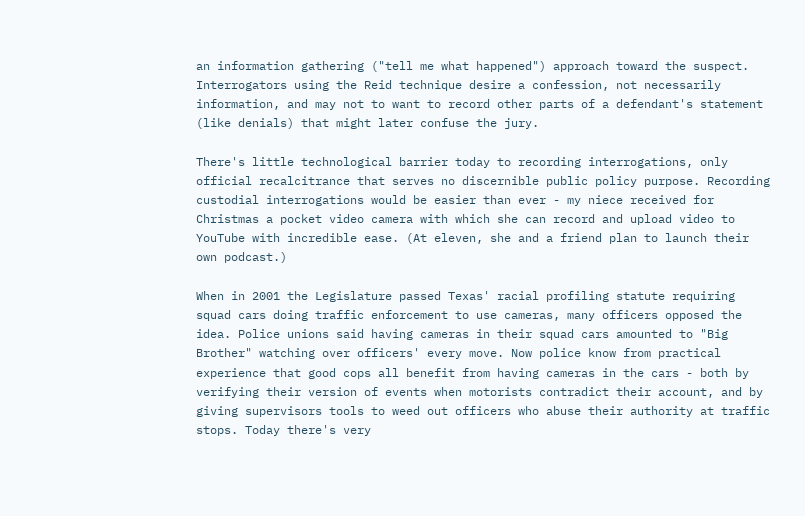an information gathering ("tell me what happened") approach toward the suspect. Interrogators using the Reid technique desire a confession, not necessarily information, and may not to want to record other parts of a defendant's statement (like denials) that might later confuse the jury.

There's little technological barrier today to recording interrogations, only official recalcitrance that serves no discernible public policy purpose. Recording custodial interrogations would be easier than ever - my niece received for Christmas a pocket video camera with which she can record and upload video to YouTube with incredible ease. (At eleven, she and a friend plan to launch their own podcast.)

When in 2001 the Legislature passed Texas' racial profiling statute requiring squad cars doing traffic enforcement to use cameras, many officers opposed the idea. Police unions said having cameras in their squad cars amounted to "Big Brother" watching over officers' every move. Now police know from practical experience that good cops all benefit from having cameras in the cars - both by verifying their version of events when motorists contradict their account, and by giving supervisors tools to weed out officers who abuse their authority at traffic stops. Today there's very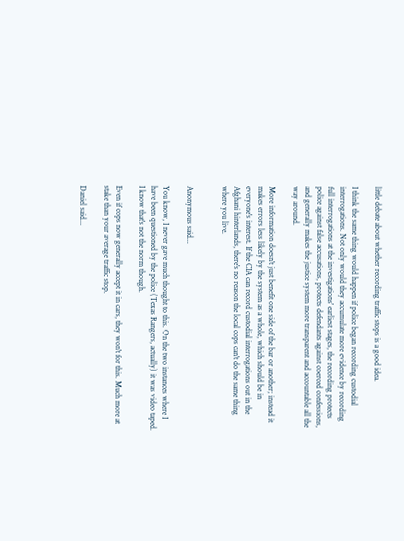little debate about whether recording traffic stops is a good idea.

I think the same thing would happen if police began recording custodial interrogations. Not only would they accumulate more evidence by recording full interrogations at the investigations' earliest stages, the recording protects police against false accusations, protects defendants against coerced confessions, and generally makes the justice system more transparent and accountable all the way around.

More information doesn't just benefit one side of the bar or another; instead it makes errors less likely by the system as a whole, which should be in everyone's interest. If the CIA can record custodial interrogations out in the Afghani hinterlands, there's no reason the local cops can't do the same thing where you live.


Anonymous said...

You know, I never gave much thought to this. On the two instances where I have been questioned by the police (Texas Rangers, actually) it was video taped. I know that's not the norm though.

Even if cops now generally accept it in cars, they won't for this. Much more at stake than your average traffic stop.

Daniel said...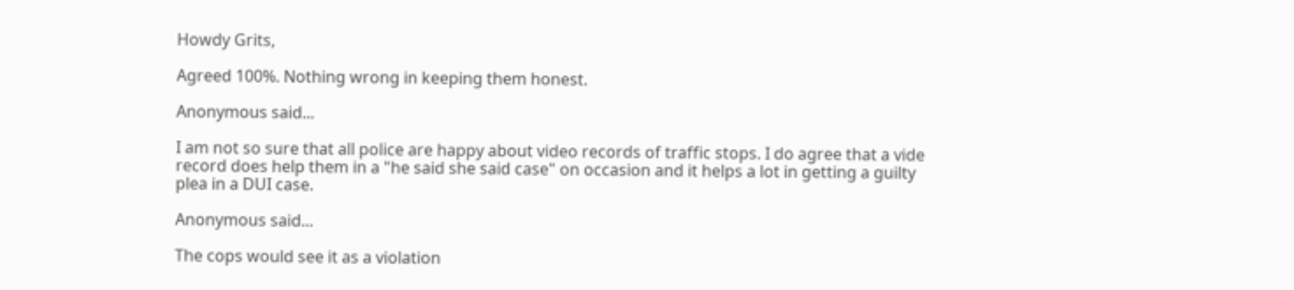Howdy Grits,

Agreed 100%. Nothing wrong in keeping them honest.

Anonymous said...

I am not so sure that all police are happy about video records of traffic stops. I do agree that a vide record does help them in a "he said she said case" on occasion and it helps a lot in getting a guilty plea in a DUI case.

Anonymous said...

The cops would see it as a violation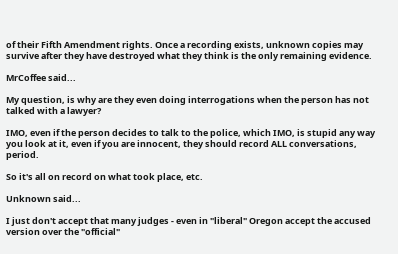of their Fifth Amendment rights. Once a recording exists, unknown copies may survive after they have destroyed what they think is the only remaining evidence.

MrCoffee said...

My question, is why are they even doing interrogations when the person has not talked with a lawyer?

IMO, even if the person decides to talk to the police, which IMO, is stupid any way you look at it, even if you are innocent, they should record ALL conversations, period.

So it's all on record on what took place, etc.

Unknown said...

I just don't accept that many judges - even in "liberal" Oregon accept the accused version over the "official"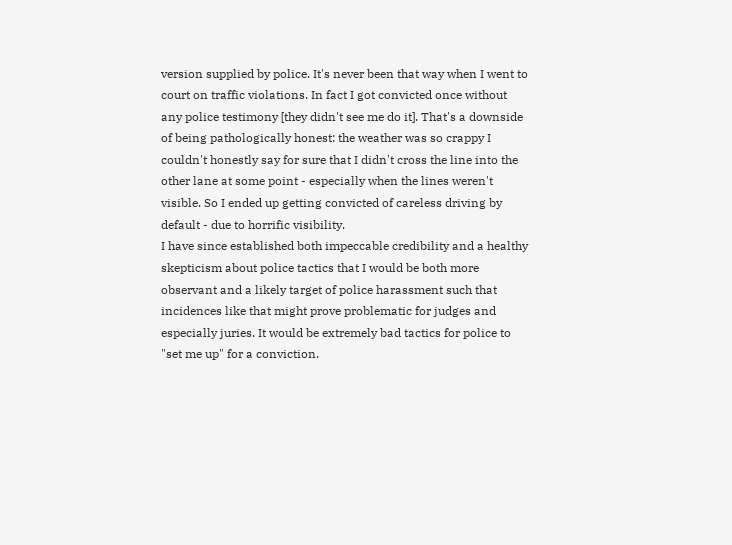version supplied by police. It's never been that way when I went to court on traffic violations. In fact I got convicted once without any police testimony [they didn't see me do it]. That's a downside of being pathologically honest: the weather was so crappy I couldn't honestly say for sure that I didn't cross the line into the other lane at some point - especially when the lines weren't visible. So I ended up getting convicted of careless driving by default - due to horrific visibility.
I have since established both impeccable credibility and a healthy skepticism about police tactics that I would be both more observant and a likely target of police harassment such that incidences like that might prove problematic for judges and especially juries. It would be extremely bad tactics for police to "set me up" for a conviction.